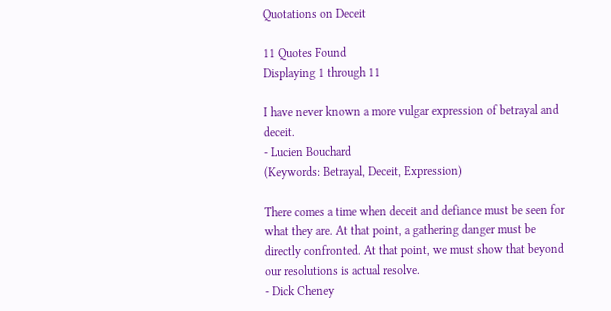Quotations on Deceit

11 Quotes Found
Displaying 1 through 11

I have never known a more vulgar expression of betrayal and deceit.
- Lucien Bouchard
(Keywords: Betrayal, Deceit, Expression)

There comes a time when deceit and defiance must be seen for what they are. At that point, a gathering danger must be directly confronted. At that point, we must show that beyond our resolutions is actual resolve.
- Dick Cheney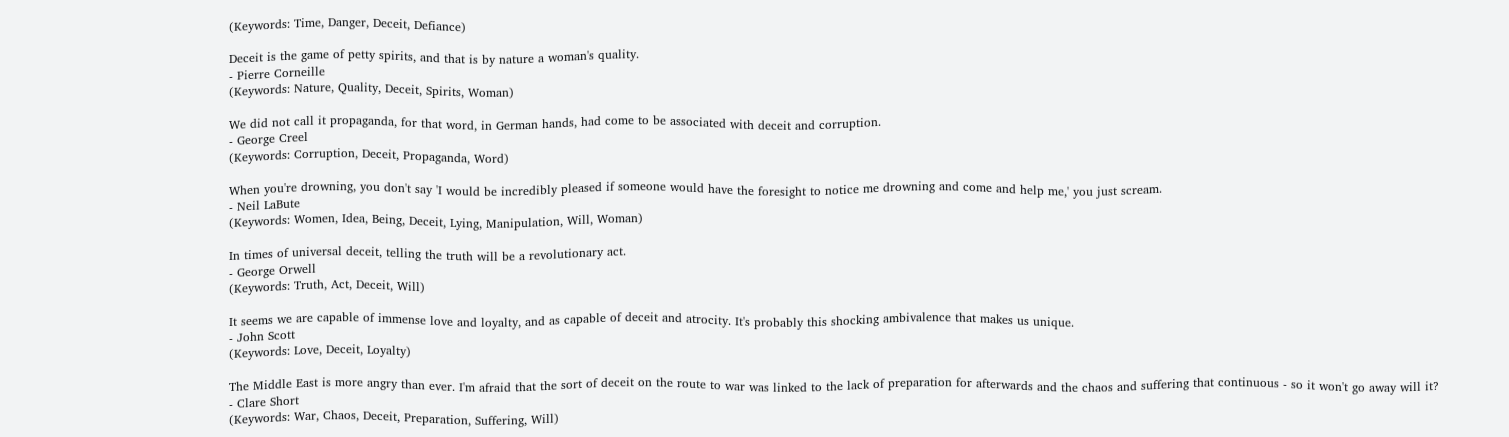(Keywords: Time, Danger, Deceit, Defiance)

Deceit is the game of petty spirits, and that is by nature a woman's quality.
- Pierre Corneille
(Keywords: Nature, Quality, Deceit, Spirits, Woman)

We did not call it propaganda, for that word, in German hands, had come to be associated with deceit and corruption.
- George Creel
(Keywords: Corruption, Deceit, Propaganda, Word)

When you're drowning, you don't say 'I would be incredibly pleased if someone would have the foresight to notice me drowning and come and help me,' you just scream.
- Neil LaBute
(Keywords: Women, Idea, Being, Deceit, Lying, Manipulation, Will, Woman)

In times of universal deceit, telling the truth will be a revolutionary act.
- George Orwell
(Keywords: Truth, Act, Deceit, Will)

It seems we are capable of immense love and loyalty, and as capable of deceit and atrocity. It's probably this shocking ambivalence that makes us unique.
- John Scott
(Keywords: Love, Deceit, Loyalty)

The Middle East is more angry than ever. I'm afraid that the sort of deceit on the route to war was linked to the lack of preparation for afterwards and the chaos and suffering that continuous - so it won't go away will it?
- Clare Short
(Keywords: War, Chaos, Deceit, Preparation, Suffering, Will)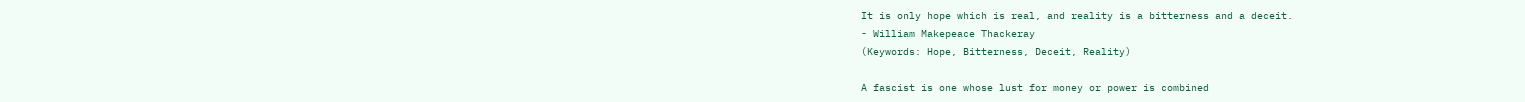It is only hope which is real, and reality is a bitterness and a deceit.
- William Makepeace Thackeray
(Keywords: Hope, Bitterness, Deceit, Reality)

A fascist is one whose lust for money or power is combined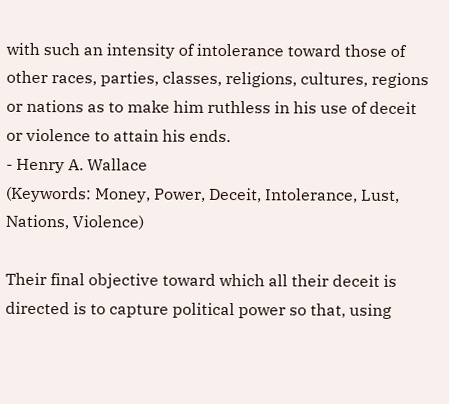with such an intensity of intolerance toward those of other races, parties, classes, religions, cultures, regions or nations as to make him ruthless in his use of deceit or violence to attain his ends.
- Henry A. Wallace
(Keywords: Money, Power, Deceit, Intolerance, Lust, Nations, Violence)

Their final objective toward which all their deceit is directed is to capture political power so that, using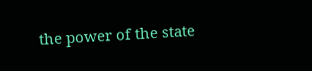the power of the state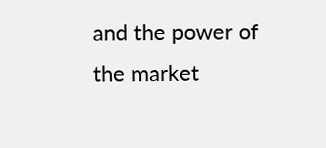and the power of the market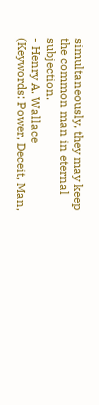simultaneously, they may keep the common man in eternal subjection.
- Henry A. Wallace
(Keywords: Power, Deceit, Man,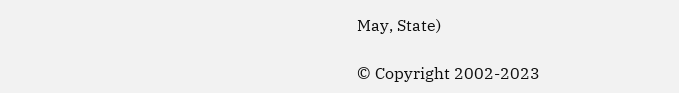May, State)

© Copyright 2002-2023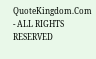QuoteKingdom.Com - ALL RIGHTS RESERVED